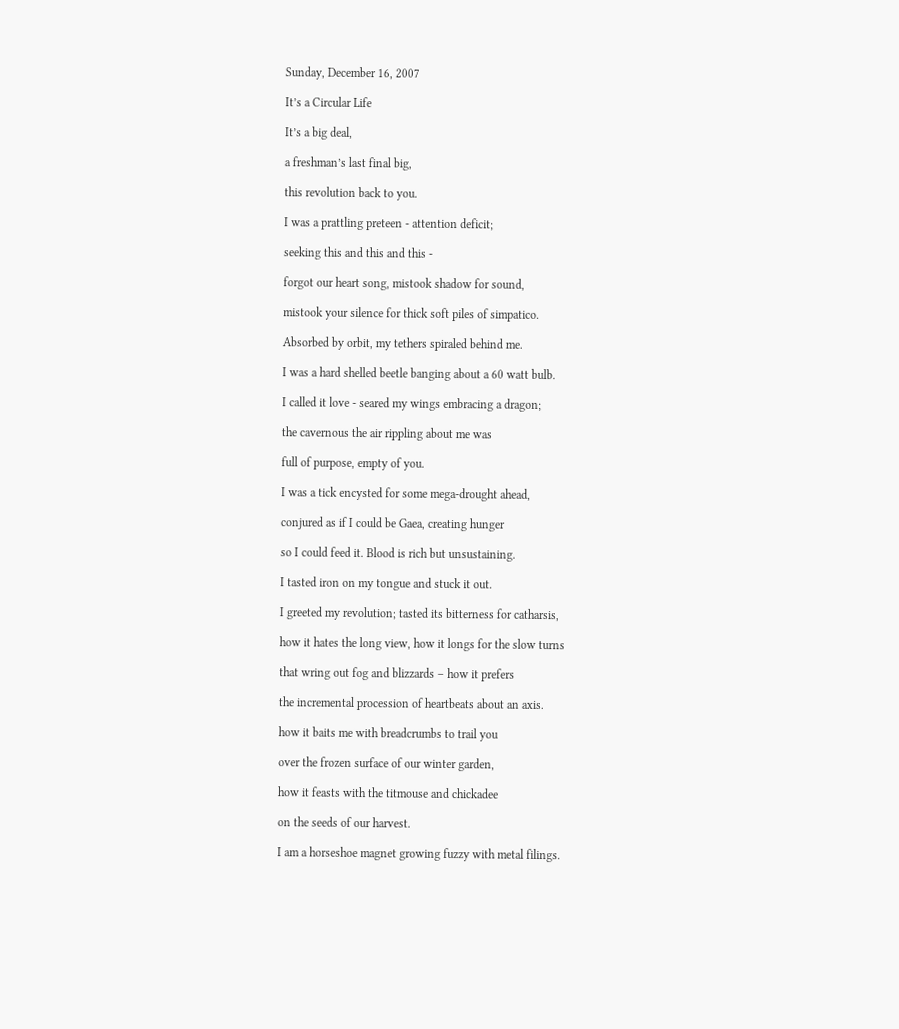Sunday, December 16, 2007

It’s a Circular Life

It’s a big deal,

a freshman’s last final big,

this revolution back to you.

I was a prattling preteen - attention deficit;

seeking this and this and this -

forgot our heart song, mistook shadow for sound,

mistook your silence for thick soft piles of simpatico.

Absorbed by orbit, my tethers spiraled behind me.

I was a hard shelled beetle banging about a 60 watt bulb.

I called it love - seared my wings embracing a dragon;

the cavernous the air rippling about me was

full of purpose, empty of you.

I was a tick encysted for some mega-drought ahead,

conjured as if I could be Gaea, creating hunger

so I could feed it. Blood is rich but unsustaining.

I tasted iron on my tongue and stuck it out.

I greeted my revolution; tasted its bitterness for catharsis,

how it hates the long view, how it longs for the slow turns

that wring out fog and blizzards – how it prefers

the incremental procession of heartbeats about an axis.

how it baits me with breadcrumbs to trail you

over the frozen surface of our winter garden,

how it feasts with the titmouse and chickadee

on the seeds of our harvest.

I am a horseshoe magnet growing fuzzy with metal filings.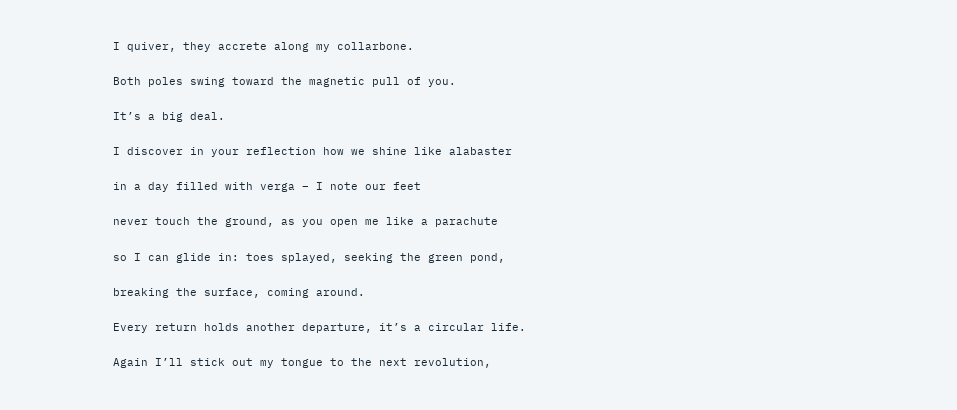I quiver, they accrete along my collarbone.

Both poles swing toward the magnetic pull of you.

It’s a big deal.

I discover in your reflection how we shine like alabaster

in a day filled with verga – I note our feet

never touch the ground, as you open me like a parachute

so I can glide in: toes splayed, seeking the green pond,

breaking the surface, coming around.

Every return holds another departure, it’s a circular life.

Again I’ll stick out my tongue to the next revolution,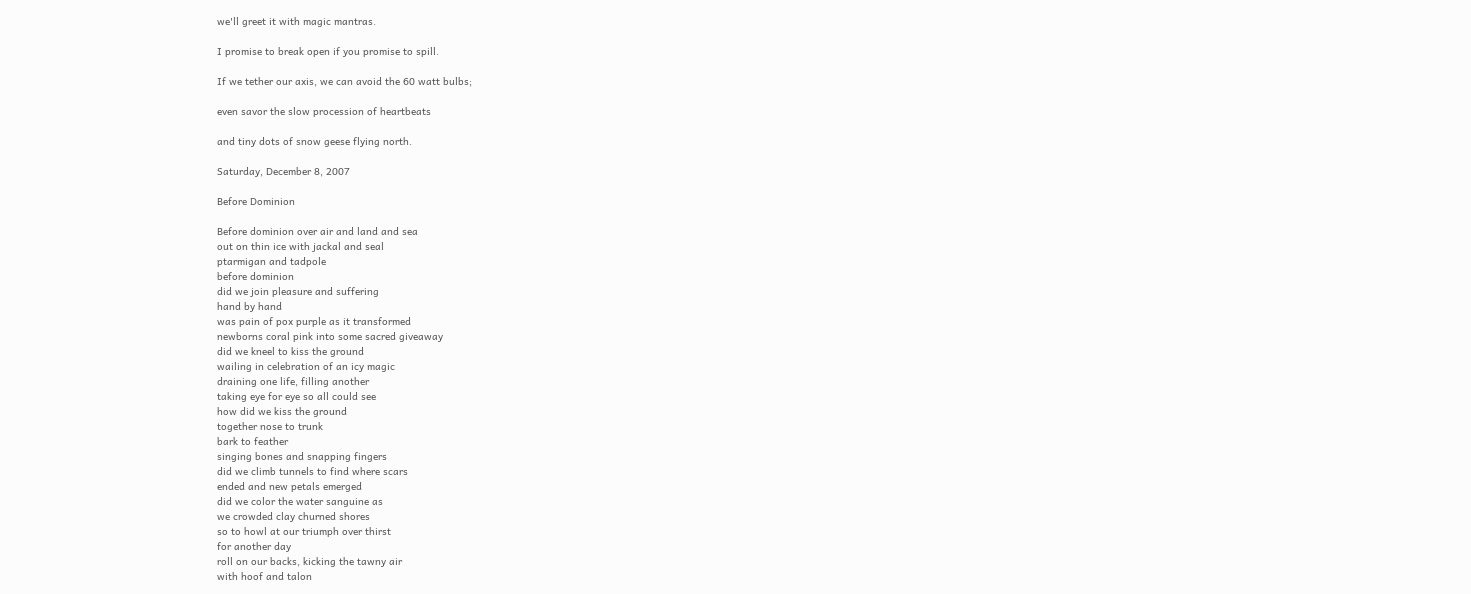we'll greet it with magic mantras.

I promise to break open if you promise to spill.

If we tether our axis, we can avoid the 60 watt bulbs;

even savor the slow procession of heartbeats

and tiny dots of snow geese flying north.

Saturday, December 8, 2007

Before Dominion

Before dominion over air and land and sea
out on thin ice with jackal and seal
ptarmigan and tadpole
before dominion
did we join pleasure and suffering
hand by hand
was pain of pox purple as it transformed
newborns coral pink into some sacred giveaway
did we kneel to kiss the ground
wailing in celebration of an icy magic
draining one life, filling another
taking eye for eye so all could see
how did we kiss the ground
together nose to trunk
bark to feather
singing bones and snapping fingers
did we climb tunnels to find where scars
ended and new petals emerged
did we color the water sanguine as
we crowded clay churned shores
so to howl at our triumph over thirst
for another day
roll on our backs, kicking the tawny air
with hoof and talon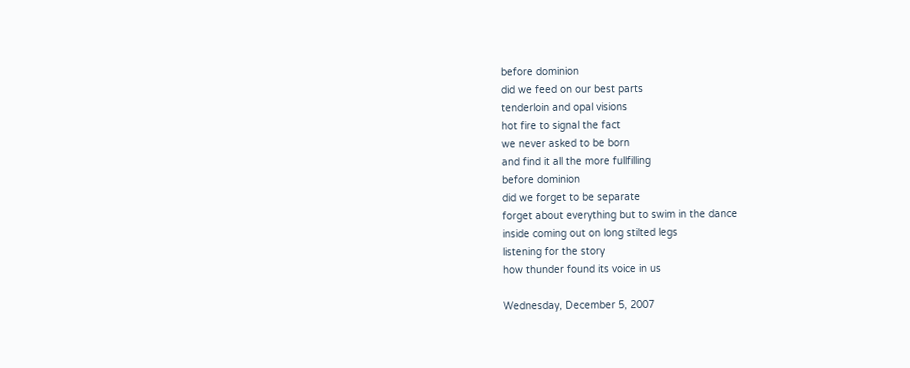before dominion
did we feed on our best parts
tenderloin and opal visions
hot fire to signal the fact
we never asked to be born
and find it all the more fullfilling
before dominion
did we forget to be separate
forget about everything but to swim in the dance
inside coming out on long stilted legs
listening for the story
how thunder found its voice in us

Wednesday, December 5, 2007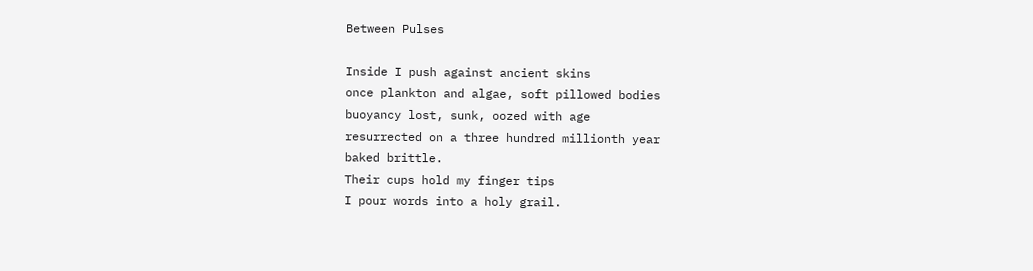Between Pulses

Inside I push against ancient skins
once plankton and algae, soft pillowed bodies
buoyancy lost, sunk, oozed with age
resurrected on a three hundred millionth year
baked brittle.
Their cups hold my finger tips
I pour words into a holy grail.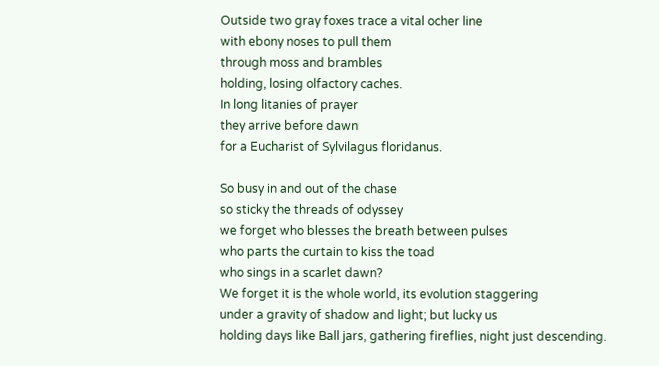Outside two gray foxes trace a vital ocher line
with ebony noses to pull them
through moss and brambles
holding, losing olfactory caches.
In long litanies of prayer
they arrive before dawn
for a Eucharist of Sylvilagus floridanus.

So busy in and out of the chase
so sticky the threads of odyssey
we forget who blesses the breath between pulses
who parts the curtain to kiss the toad
who sings in a scarlet dawn?
We forget it is the whole world, its evolution staggering
under a gravity of shadow and light; but lucky us
holding days like Ball jars, gathering fireflies, night just descending.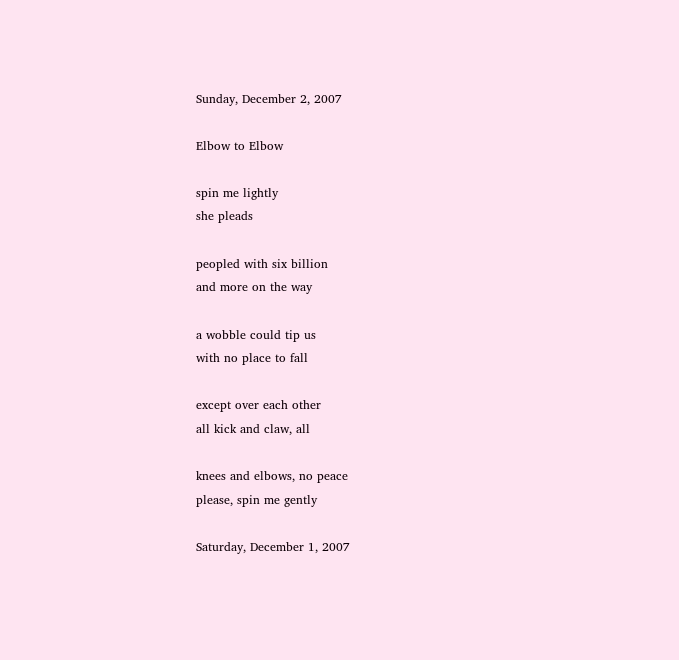Sunday, December 2, 2007

Elbow to Elbow

spin me lightly
she pleads

peopled with six billion
and more on the way

a wobble could tip us
with no place to fall

except over each other
all kick and claw, all

knees and elbows, no peace
please, spin me gently

Saturday, December 1, 2007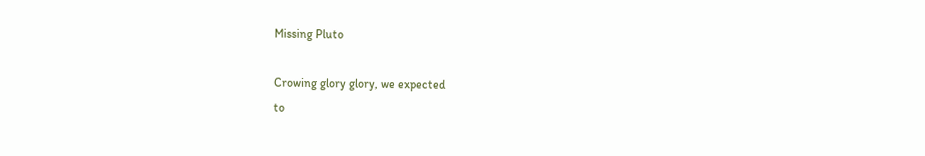Missing Pluto

Crowing glory glory, we expected
to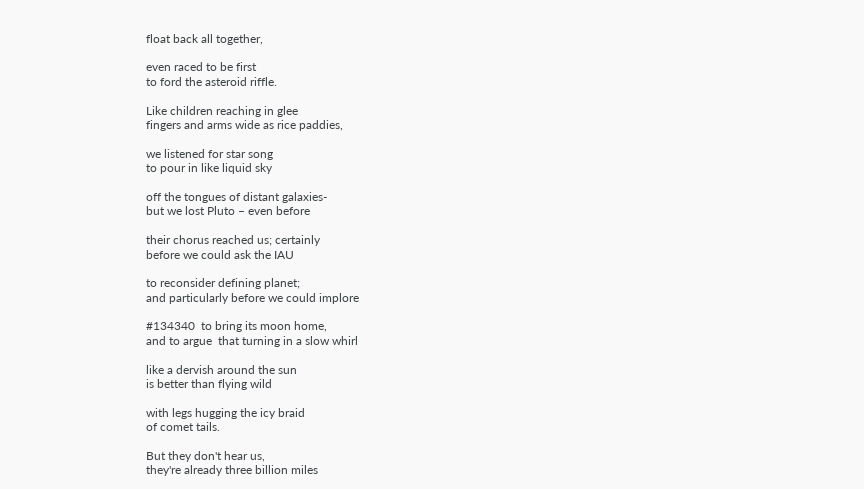float back all together,

even raced to be first
to ford the asteroid riffle.

Like children reaching in glee
fingers and arms wide as rice paddies,

we listened for star song
to pour in like liquid sky

off the tongues of distant galaxies-
but we lost Pluto – even before

their chorus reached us; certainly
before we could ask the IAU

to reconsider defining planet;
and particularly before we could implore

#134340  to bring its moon home,
and to argue  that turning in a slow whirl

like a dervish around the sun
is better than flying wild

with legs hugging the icy braid
of comet tails.

But they don't hear us,
they're already three billion miles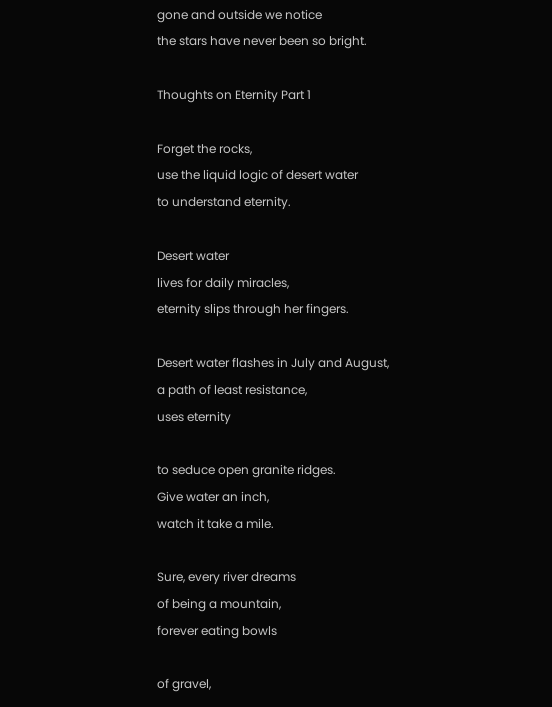gone and outside we notice
the stars have never been so bright.

Thoughts on Eternity Part 1

Forget the rocks,
use the liquid logic of desert water
to understand eternity.

Desert water
lives for daily miracles,
eternity slips through her fingers.

Desert water flashes in July and August,
a path of least resistance,
uses eternity

to seduce open granite ridges.
Give water an inch,
watch it take a mile.

Sure, every river dreams
of being a mountain,
forever eating bowls

of gravel,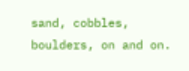sand, cobbles,
boulders, on and on.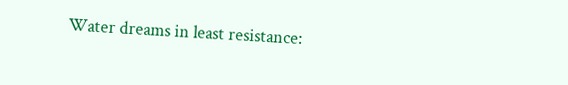Water dreams in least resistance: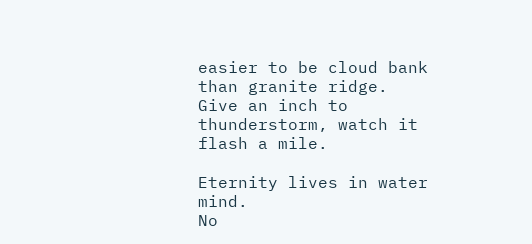easier to be cloud bank than granite ridge.
Give an inch to thunderstorm, watch it flash a mile.

Eternity lives in water mind.
No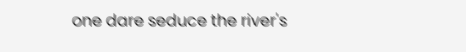one dare seduce the river's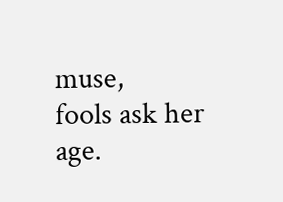muse,
fools ask her age.